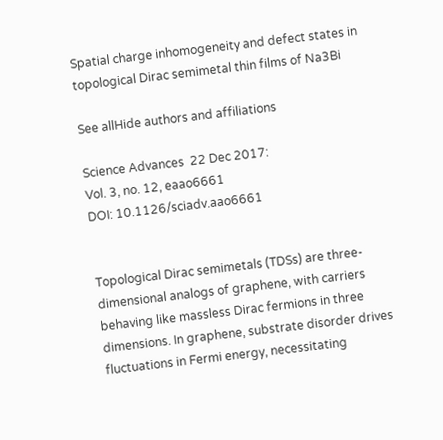Spatial charge inhomogeneity and defect states in topological Dirac semimetal thin films of Na3Bi

See allHide authors and affiliations

Science Advances  22 Dec 2017:
Vol. 3, no. 12, eaao6661
DOI: 10.1126/sciadv.aao6661


Topological Dirac semimetals (TDSs) are three-dimensional analogs of graphene, with carriers behaving like massless Dirac fermions in three dimensions. In graphene, substrate disorder drives fluctuations in Fermi energy, necessitating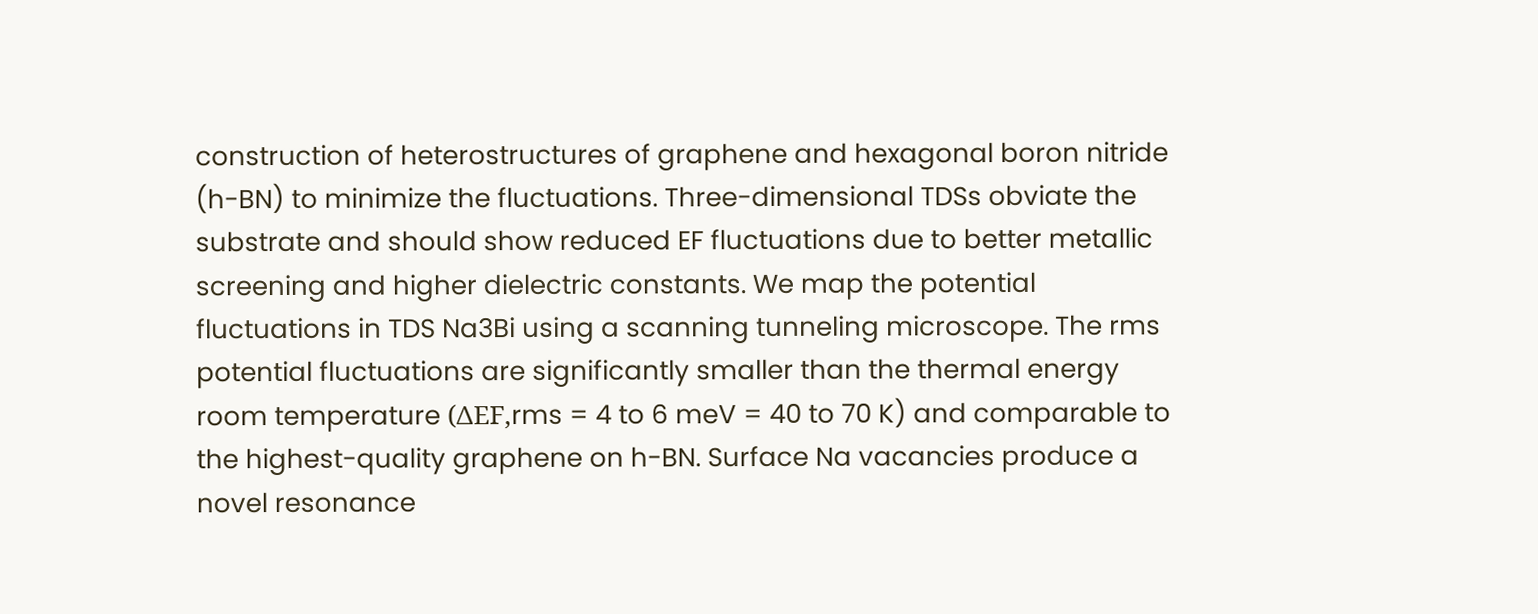construction of heterostructures of graphene and hexagonal boron nitride (h-BN) to minimize the fluctuations. Three-dimensional TDSs obviate the substrate and should show reduced EF fluctuations due to better metallic screening and higher dielectric constants. We map the potential fluctuations in TDS Na3Bi using a scanning tunneling microscope. The rms potential fluctuations are significantly smaller than the thermal energy room temperature (ΔEF,rms = 4 to 6 meV = 40 to 70 K) and comparable to the highest-quality graphene on h-BN. Surface Na vacancies produce a novel resonance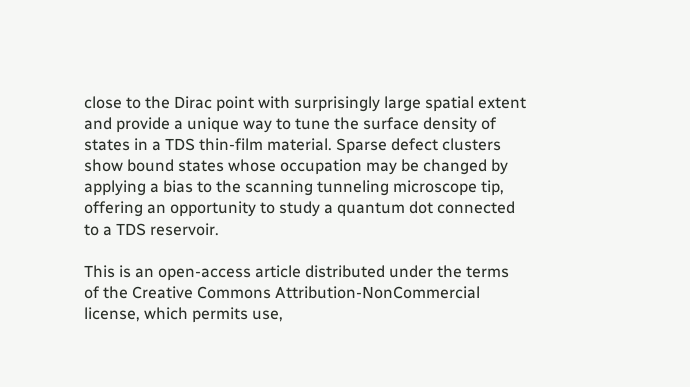close to the Dirac point with surprisingly large spatial extent and provide a unique way to tune the surface density of states in a TDS thin-film material. Sparse defect clusters show bound states whose occupation may be changed by applying a bias to the scanning tunneling microscope tip, offering an opportunity to study a quantum dot connected to a TDS reservoir.

This is an open-access article distributed under the terms of the Creative Commons Attribution-NonCommercial license, which permits use,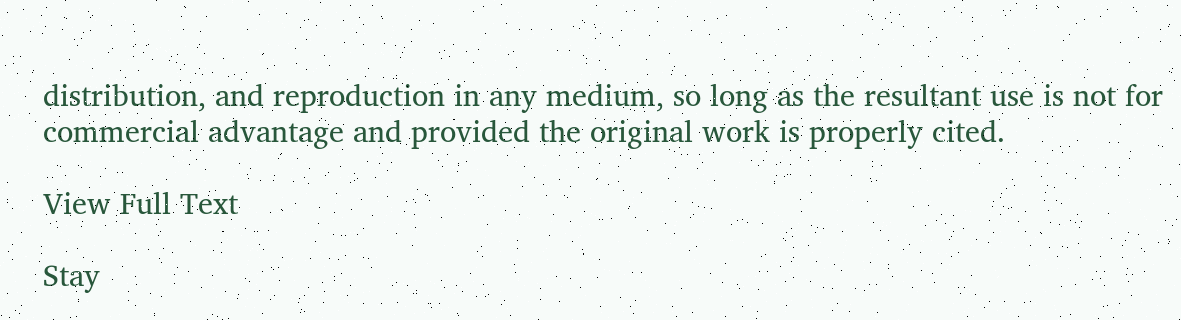distribution, and reproduction in any medium, so long as the resultant use is not for commercial advantage and provided the original work is properly cited.

View Full Text

Stay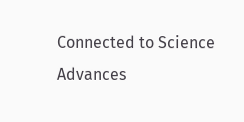Connected to Science Advances